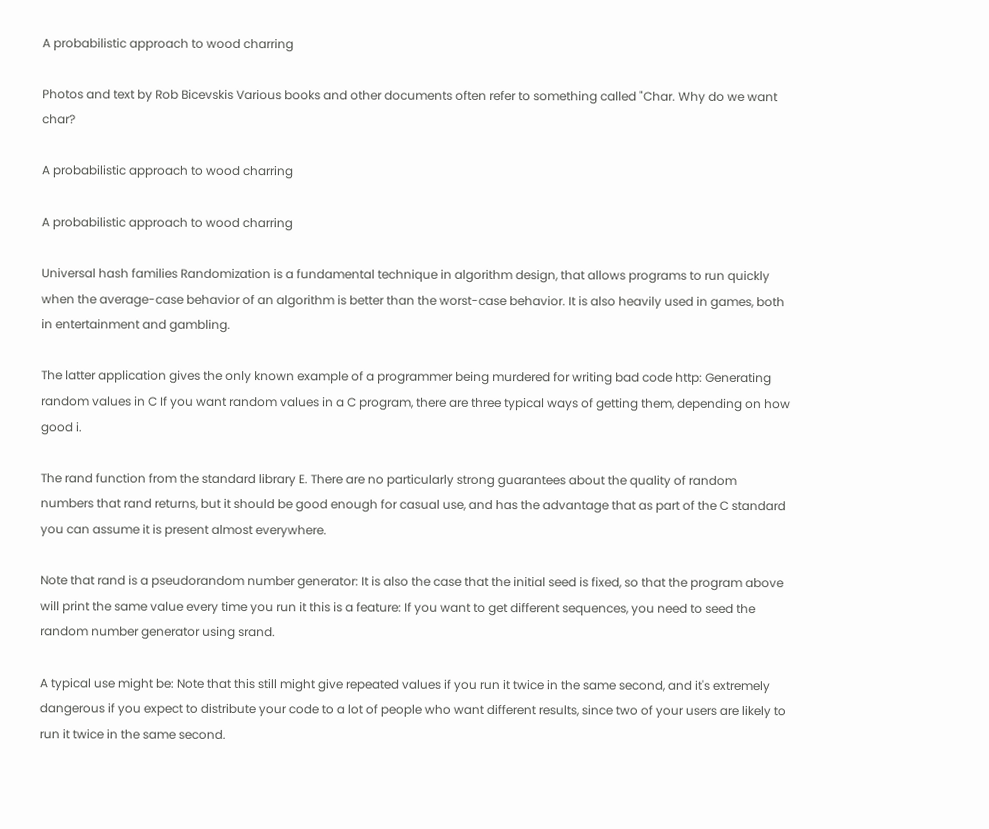A probabilistic approach to wood charring

Photos and text by Rob Bicevskis Various books and other documents often refer to something called "Char. Why do we want char?

A probabilistic approach to wood charring

A probabilistic approach to wood charring

Universal hash families Randomization is a fundamental technique in algorithm design, that allows programs to run quickly when the average-case behavior of an algorithm is better than the worst-case behavior. It is also heavily used in games, both in entertainment and gambling.

The latter application gives the only known example of a programmer being murdered for writing bad code http: Generating random values in C If you want random values in a C program, there are three typical ways of getting them, depending on how good i.

The rand function from the standard library E. There are no particularly strong guarantees about the quality of random numbers that rand returns, but it should be good enough for casual use, and has the advantage that as part of the C standard you can assume it is present almost everywhere.

Note that rand is a pseudorandom number generator: It is also the case that the initial seed is fixed, so that the program above will print the same value every time you run it this is a feature: If you want to get different sequences, you need to seed the random number generator using srand.

A typical use might be: Note that this still might give repeated values if you run it twice in the same second, and it's extremely dangerous if you expect to distribute your code to a lot of people who want different results, since two of your users are likely to run it twice in the same second.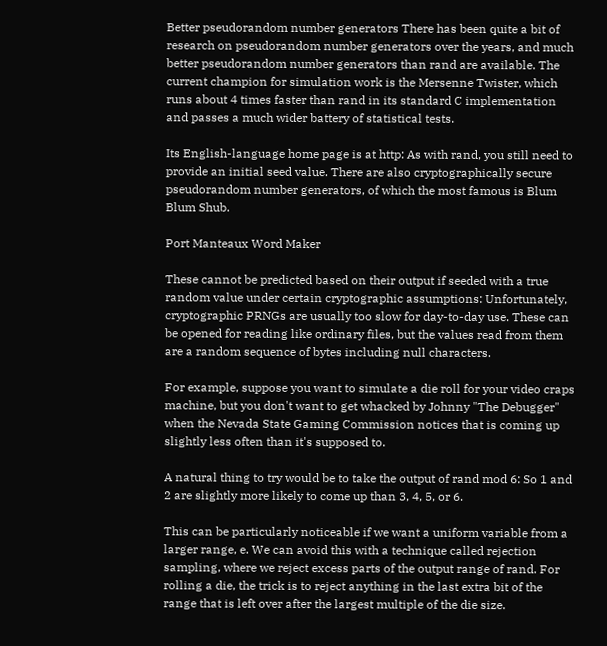Better pseudorandom number generators There has been quite a bit of research on pseudorandom number generators over the years, and much better pseudorandom number generators than rand are available. The current champion for simulation work is the Mersenne Twister, which runs about 4 times faster than rand in its standard C implementation and passes a much wider battery of statistical tests.

Its English-language home page is at http: As with rand, you still need to provide an initial seed value. There are also cryptographically secure pseudorandom number generators, of which the most famous is Blum Blum Shub.

Port Manteaux Word Maker

These cannot be predicted based on their output if seeded with a true random value under certain cryptographic assumptions: Unfortunately, cryptographic PRNGs are usually too slow for day-to-day use. These can be opened for reading like ordinary files, but the values read from them are a random sequence of bytes including null characters.

For example, suppose you want to simulate a die roll for your video craps machine, but you don't want to get whacked by Johnny "The Debugger" when the Nevada State Gaming Commission notices that is coming up slightly less often than it's supposed to.

A natural thing to try would be to take the output of rand mod 6: So 1 and 2 are slightly more likely to come up than 3, 4, 5, or 6.

This can be particularly noticeable if we want a uniform variable from a larger range, e. We can avoid this with a technique called rejection sampling, where we reject excess parts of the output range of rand. For rolling a die, the trick is to reject anything in the last extra bit of the range that is left over after the largest multiple of the die size.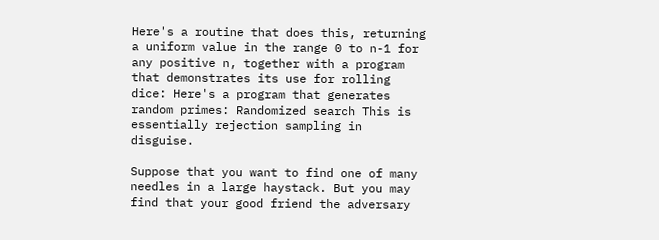Here's a routine that does this, returning a uniform value in the range 0 to n-1 for any positive n, together with a program that demonstrates its use for rolling dice: Here's a program that generates random primes: Randomized search This is essentially rejection sampling in disguise.

Suppose that you want to find one of many needles in a large haystack. But you may find that your good friend the adversary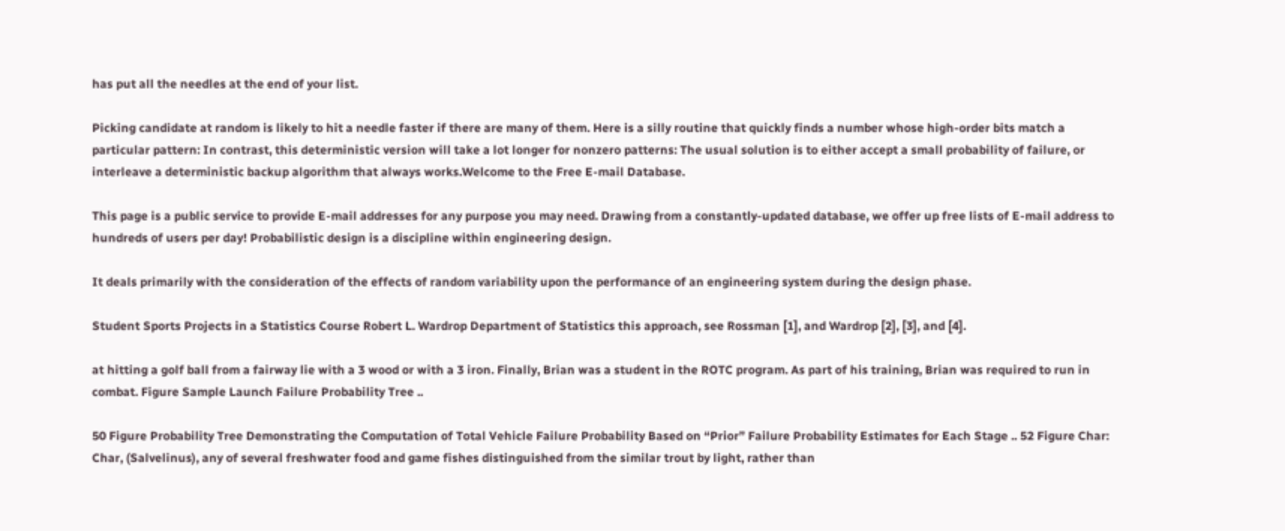has put all the needles at the end of your list.

Picking candidate at random is likely to hit a needle faster if there are many of them. Here is a silly routine that quickly finds a number whose high-order bits match a particular pattern: In contrast, this deterministic version will take a lot longer for nonzero patterns: The usual solution is to either accept a small probability of failure, or interleave a deterministic backup algorithm that always works.Welcome to the Free E-mail Database.

This page is a public service to provide E-mail addresses for any purpose you may need. Drawing from a constantly-updated database, we offer up free lists of E-mail address to hundreds of users per day! Probabilistic design is a discipline within engineering design.

It deals primarily with the consideration of the effects of random variability upon the performance of an engineering system during the design phase.

Student Sports Projects in a Statistics Course Robert L. Wardrop Department of Statistics this approach, see Rossman [1], and Wardrop [2], [3], and [4].

at hitting a golf ball from a fairway lie with a 3 wood or with a 3 iron. Finally, Brian was a student in the ROTC program. As part of his training, Brian was required to run in combat. Figure Sample Launch Failure Probability Tree ..

50 Figure Probability Tree Demonstrating the Computation of Total Vehicle Failure Probability Based on “Prior” Failure Probability Estimates for Each Stage .. 52 Figure Char: Char, (Salvelinus), any of several freshwater food and game fishes distinguished from the similar trout by light, rather than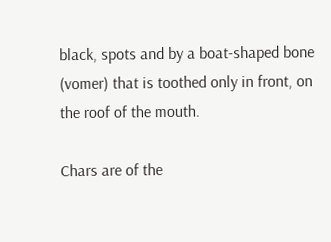black, spots and by a boat-shaped bone (vomer) that is toothed only in front, on the roof of the mouth.

Chars are of the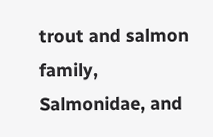trout and salmon family, Salmonidae, and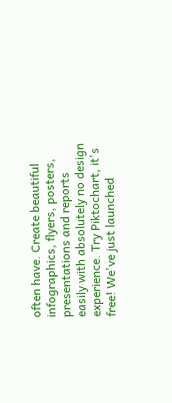often have. Create beautiful infographics, flyers, posters, presentations and reports easily with absolutely no design experience. Try Piktochart, it's free! We've just launched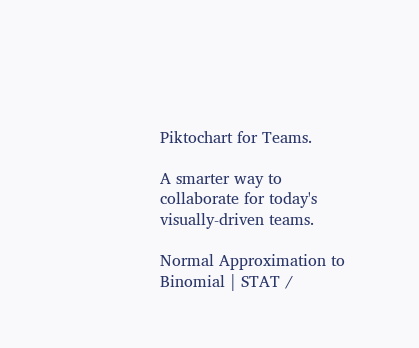Piktochart for Teams.

A smarter way to collaborate for today's visually-driven teams.

Normal Approximation to Binomial | STAT /